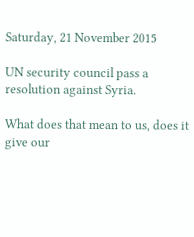Saturday, 21 November 2015

UN security council pass a resolution against Syria.

What does that mean to us, does it give our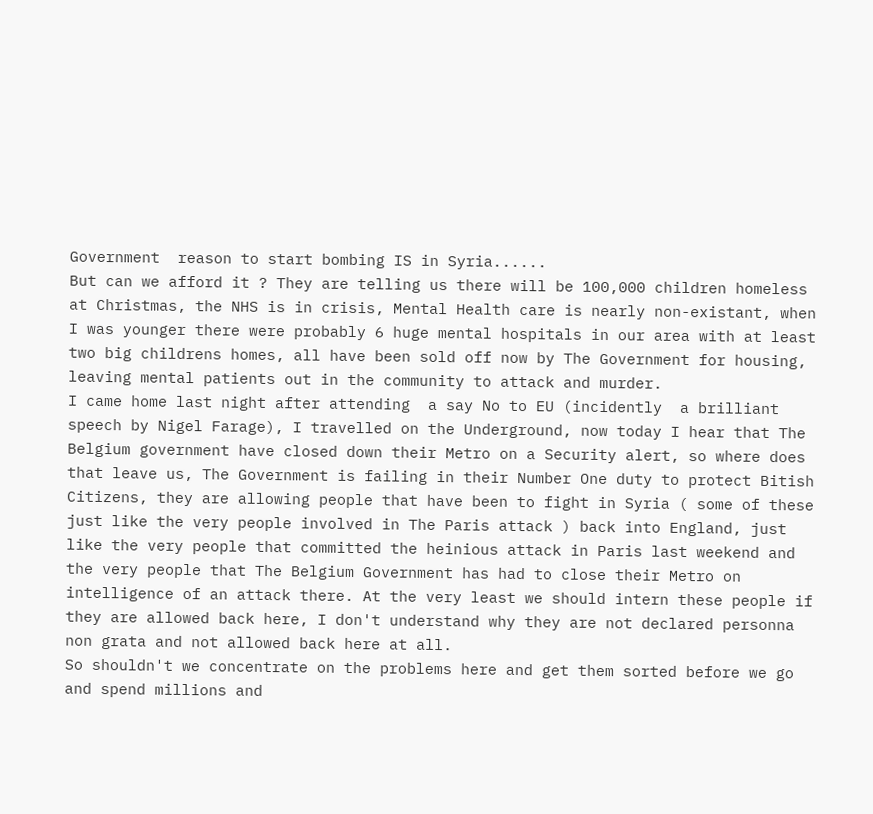Government  reason to start bombing IS in Syria......
But can we afford it ? They are telling us there will be 100,000 children homeless at Christmas, the NHS is in crisis, Mental Health care is nearly non-existant, when I was younger there were probably 6 huge mental hospitals in our area with at least two big childrens homes, all have been sold off now by The Government for housing, leaving mental patients out in the community to attack and murder.
I came home last night after attending  a say No to EU (incidently  a brilliant speech by Nigel Farage), I travelled on the Underground, now today I hear that The Belgium government have closed down their Metro on a Security alert, so where does that leave us, The Government is failing in their Number One duty to protect Bitish Citizens, they are allowing people that have been to fight in Syria ( some of these just like the very people involved in The Paris attack ) back into England, just like the very people that committed the heinious attack in Paris last weekend and the very people that The Belgium Government has had to close their Metro on intelligence of an attack there. At the very least we should intern these people if they are allowed back here, I don't understand why they are not declared personna non grata and not allowed back here at all.
So shouldn't we concentrate on the problems here and get them sorted before we go and spend millions and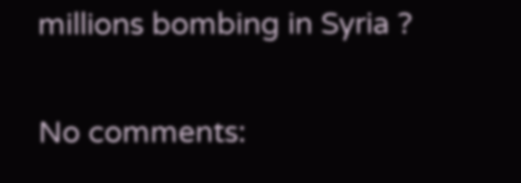millions bombing in Syria ?

No comments: